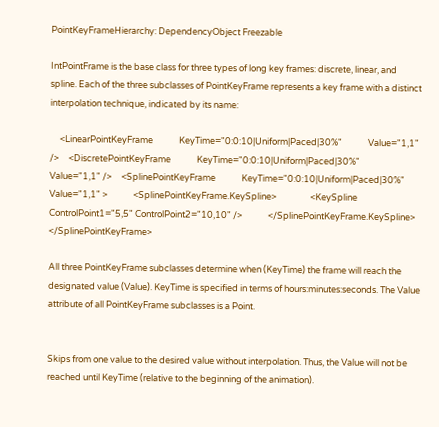PointKeyFrameHierarchy: DependencyObject Freezable

IntPointFrame is the base class for three types of long key frames: discrete, linear, and spline. Each of the three subclasses of PointKeyFrame represents a key frame with a distinct interpolation technique, indicated by its name:

     <LinearPointKeyFrame             KeyTime="0:0:10|Uniform|Paced|30%"             Value="1,1" />     <DiscretePointKeyFrame             KeyTime="0:0:10|Uniform|Paced|30%"             Value="1,1" />     <SplinePointKeyFrame             KeyTime="0:0:10|Uniform|Paced|30%"             Value="1,1" >             <SplinePointKeyFrame.KeySpline>                 <KeySpline ControlPoint1="5,5" ControlPoint2="10,10" />             </SplinePointKeyFrame.KeySpline>     </SplinePointKeyFrame>

All three PointKeyFrame subclasses determine when (KeyTime) the frame will reach the designated value (Value). KeyTime is specified in terms of hours:minutes:seconds. The Value attribute of all PointKeyFrame subclasses is a Point.


Skips from one value to the desired value without interpolation. Thus, the Value will not be reached until KeyTime (relative to the beginning of the animation).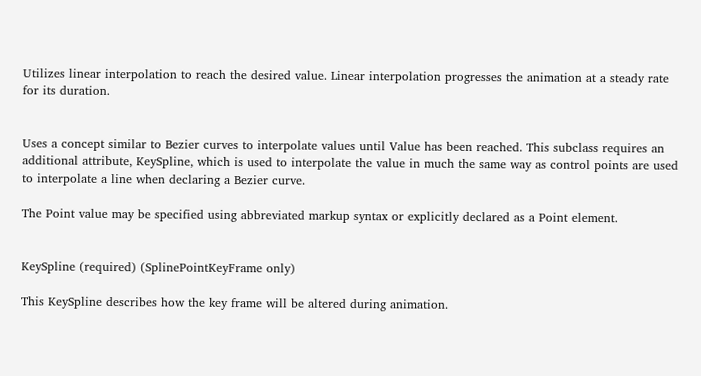Utilizes linear interpolation to reach the desired value. Linear interpolation progresses the animation at a steady rate for its duration.


Uses a concept similar to Bezier curves to interpolate values until Value has been reached. This subclass requires an additional attribute, KeySpline, which is used to interpolate the value in much the same way as control points are used to interpolate a line when declaring a Bezier curve.

The Point value may be specified using abbreviated markup syntax or explicitly declared as a Point element.


KeySpline (required) (SplinePointKeyFrame only)

This KeySpline describes how the key frame will be altered during animation.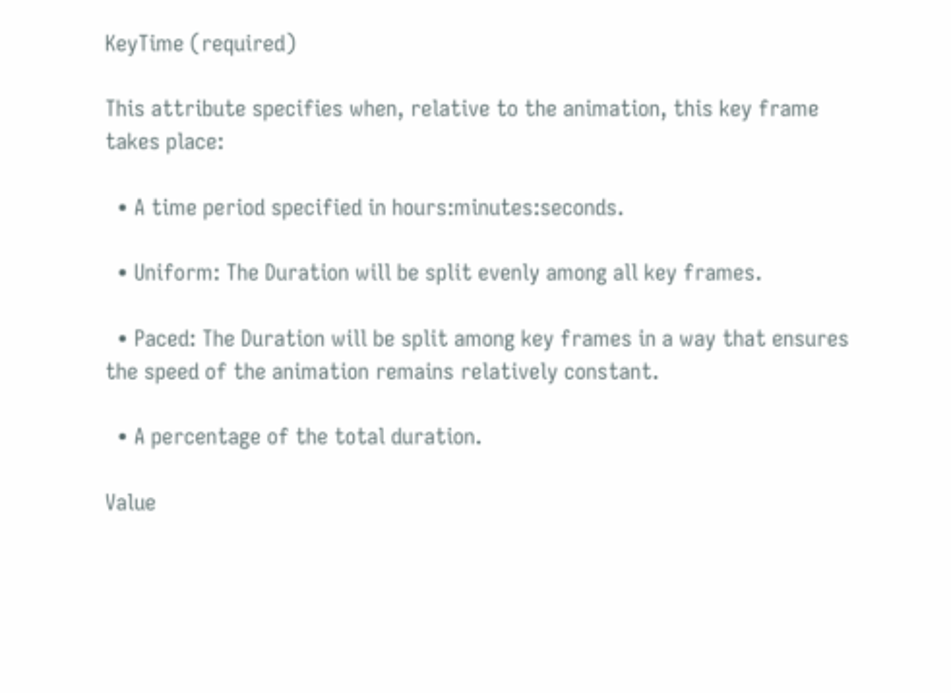KeyTime (required)

This attribute specifies when, relative to the animation, this key frame takes place:

  • A time period specified in hours:minutes:seconds.

  • Uniform: The Duration will be split evenly among all key frames.

  • Paced: The Duration will be split among key frames in a way that ensures the speed of the animation remains relatively constant.

  • A percentage of the total duration.

Value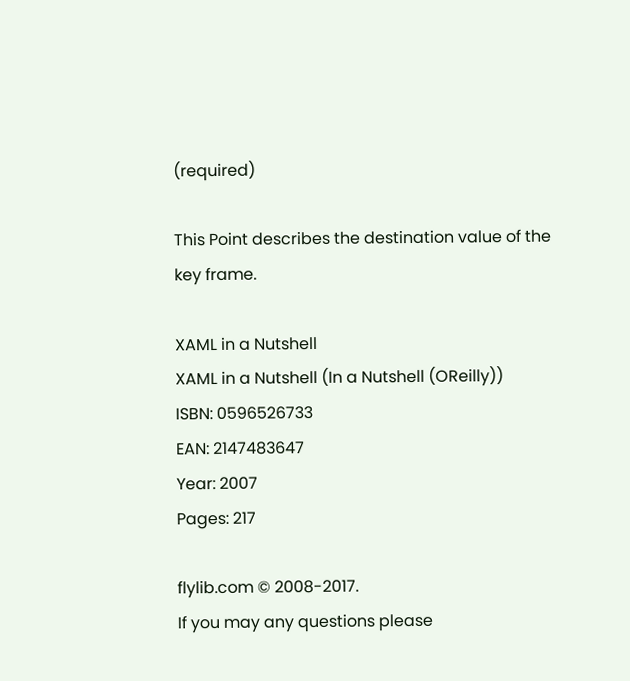(required)

This Point describes the destination value of the key frame.

XAML in a Nutshell
XAML in a Nutshell (In a Nutshell (OReilly))
ISBN: 0596526733
EAN: 2147483647
Year: 2007
Pages: 217

flylib.com © 2008-2017.
If you may any questions please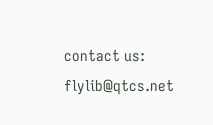contact us: flylib@qtcs.net